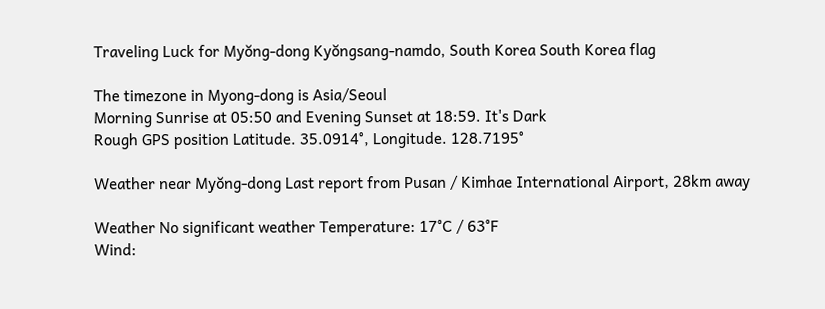Traveling Luck for Myŏng-dong Kyŏngsang-namdo, South Korea South Korea flag

The timezone in Myong-dong is Asia/Seoul
Morning Sunrise at 05:50 and Evening Sunset at 18:59. It's Dark
Rough GPS position Latitude. 35.0914°, Longitude. 128.7195°

Weather near Myŏng-dong Last report from Pusan / Kimhae International Airport, 28km away

Weather No significant weather Temperature: 17°C / 63°F
Wind: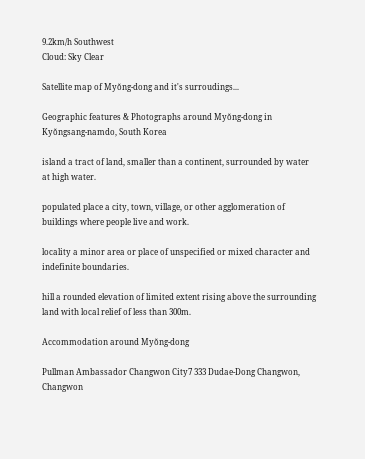9.2km/h Southwest
Cloud: Sky Clear

Satellite map of Myŏng-dong and it's surroudings...

Geographic features & Photographs around Myŏng-dong in Kyŏngsang-namdo, South Korea

island a tract of land, smaller than a continent, surrounded by water at high water.

populated place a city, town, village, or other agglomeration of buildings where people live and work.

locality a minor area or place of unspecified or mixed character and indefinite boundaries.

hill a rounded elevation of limited extent rising above the surrounding land with local relief of less than 300m.

Accommodation around Myŏng-dong

Pullman Ambassador Changwon City7 333 Dudae-Dong Changwon, Changwon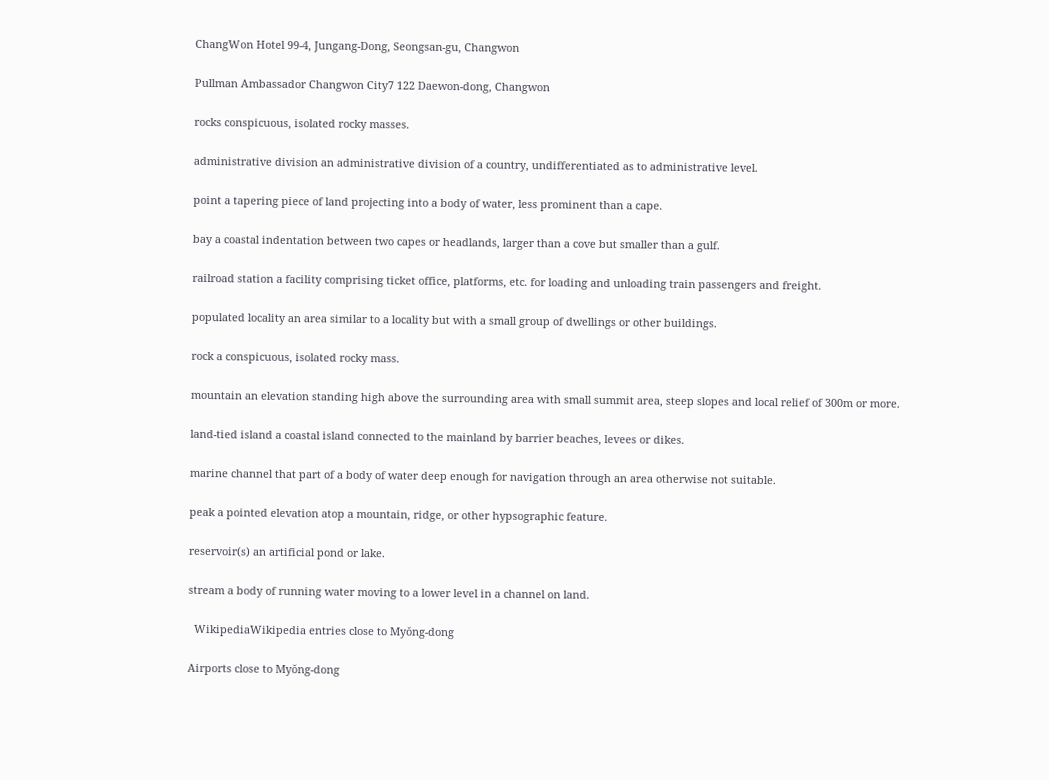ChangWon Hotel 99-4, Jungang-Dong, Seongsan-gu, Changwon

Pullman Ambassador Changwon City7 122 Daewon-dong, Changwon

rocks conspicuous, isolated rocky masses.

administrative division an administrative division of a country, undifferentiated as to administrative level.

point a tapering piece of land projecting into a body of water, less prominent than a cape.

bay a coastal indentation between two capes or headlands, larger than a cove but smaller than a gulf.

railroad station a facility comprising ticket office, platforms, etc. for loading and unloading train passengers and freight.

populated locality an area similar to a locality but with a small group of dwellings or other buildings.

rock a conspicuous, isolated rocky mass.

mountain an elevation standing high above the surrounding area with small summit area, steep slopes and local relief of 300m or more.

land-tied island a coastal island connected to the mainland by barrier beaches, levees or dikes.

marine channel that part of a body of water deep enough for navigation through an area otherwise not suitable.

peak a pointed elevation atop a mountain, ridge, or other hypsographic feature.

reservoir(s) an artificial pond or lake.

stream a body of running water moving to a lower level in a channel on land.

  WikipediaWikipedia entries close to Myŏng-dong

Airports close to Myŏng-dong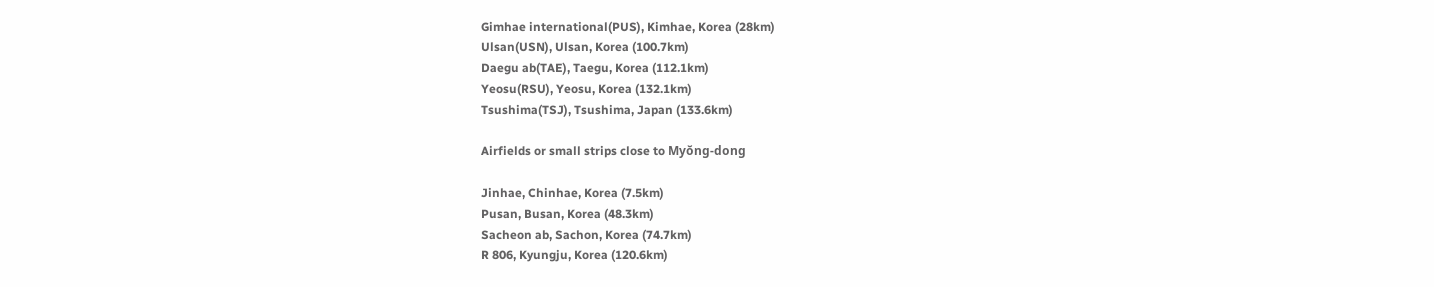Gimhae international(PUS), Kimhae, Korea (28km)
Ulsan(USN), Ulsan, Korea (100.7km)
Daegu ab(TAE), Taegu, Korea (112.1km)
Yeosu(RSU), Yeosu, Korea (132.1km)
Tsushima(TSJ), Tsushima, Japan (133.6km)

Airfields or small strips close to Myŏng-dong

Jinhae, Chinhae, Korea (7.5km)
Pusan, Busan, Korea (48.3km)
Sacheon ab, Sachon, Korea (74.7km)
R 806, Kyungju, Korea (120.6km)